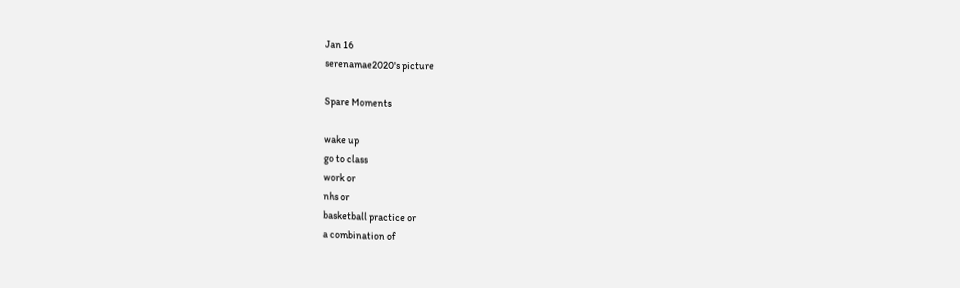Jan 16
serenamae2020's picture

Spare Moments

wake up
go to class
work or
nhs or
basketball practice or
a combination of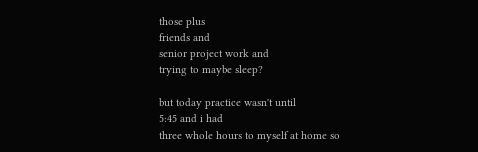those plus
friends and
senior project work and
trying to maybe sleep?

but today practice wasn't until
5:45 and i had
three whole hours to myself at home so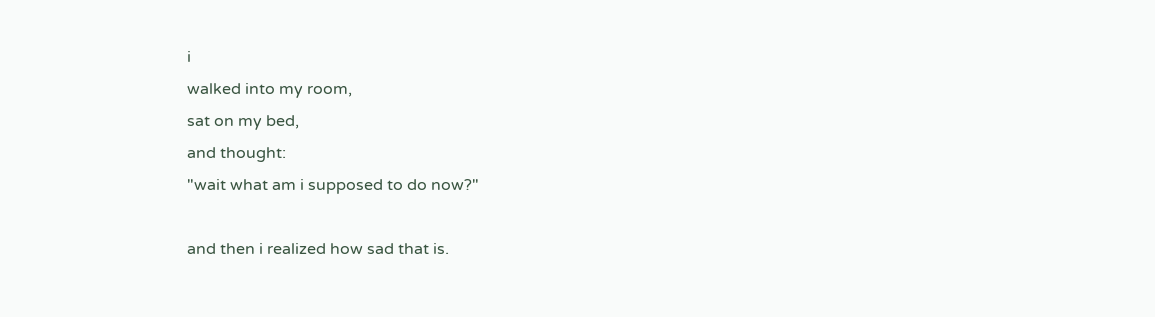i
walked into my room,
sat on my bed,
and thought:
"wait what am i supposed to do now?"

and then i realized how sad that is.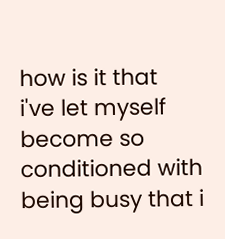how is it that
i've let myself become so conditioned with
being busy that i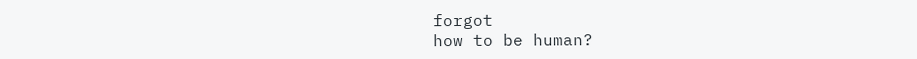forgot
how to be human?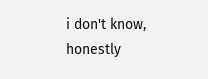i don't know, honestly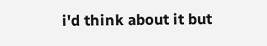i'd think about it but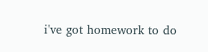i've got homework to do